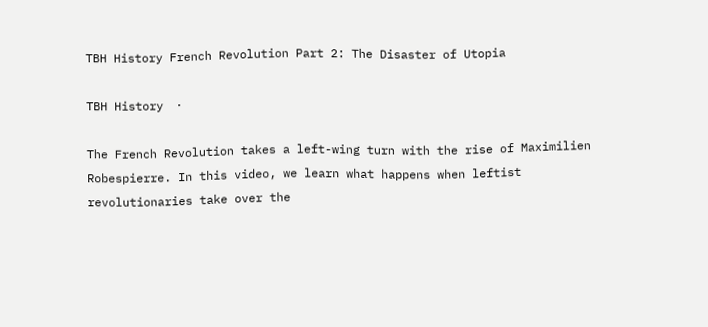TBH History French Revolution Part 2: The Disaster of Utopia

TBH History  ⋅

The French Revolution takes a left-wing turn with the rise of Maximilien Robespierre. In this video, we learn what happens when leftist revolutionaries take over the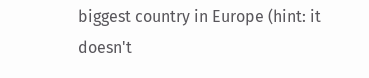biggest country in Europe (hint: it doesn't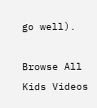go well).

Browse All Kids Videos